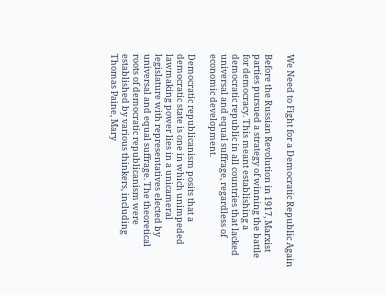We Need to Fight for a Democratic Republic Again

Before the Russian Revolution in 1917, Marxist parties pursued a strategy of winning the battle for democracy. This meant establishing a democratic republic in all countries that lacked universal and equal suffrage, regardless of economic development.

Democratic republicanism posits that a democratic state is one in which unimpeded lawmaking power lies in a unicameral legislature with representatives elected by universal and equal suffrage. The theoretical roots of democratic republicanism were established by various thinkers, including Thomas Paine, Mary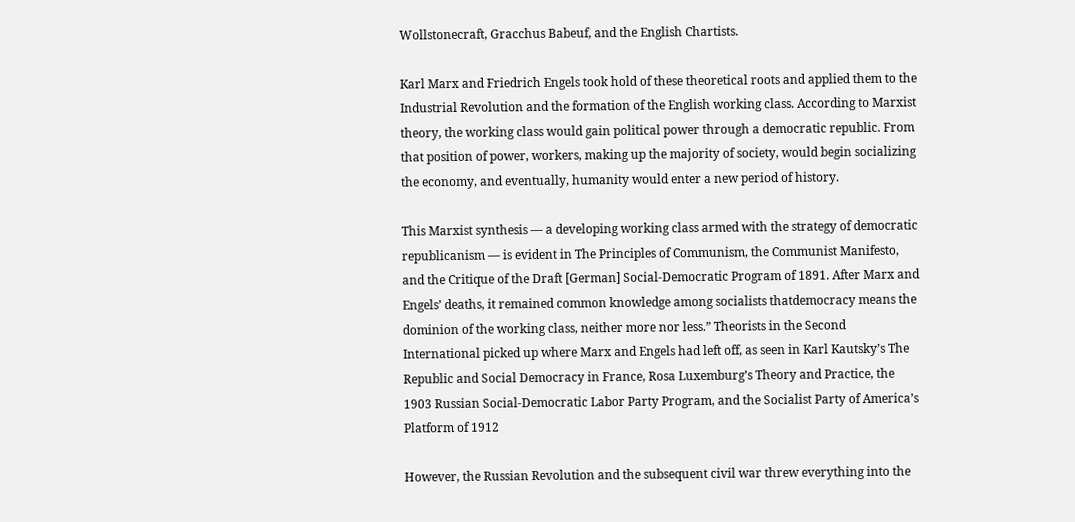Wollstonecraft, Gracchus Babeuf, and the English Chartists.

Karl Marx and Friedrich Engels took hold of these theoretical roots and applied them to the Industrial Revolution and the formation of the English working class. According to Marxist theory, the working class would gain political power through a democratic republic. From that position of power, workers, making up the majority of society, would begin socializing the economy, and eventually, humanity would enter a new period of history.

This Marxist synthesis — a developing working class armed with the strategy of democratic republicanism — is evident in The Principles of Communism, the Communist Manifesto, and the Critique of the Draft [German] Social-Democratic Program of 1891. After Marx and Engels’ deaths, it remained common knowledge among socialists thatdemocracy means the dominion of the working class, neither more nor less.” Theorists in the Second International picked up where Marx and Engels had left off, as seen in Karl Kautsky’s The Republic and Social Democracy in France, Rosa Luxemburg’s Theory and Practice, the 1903 Russian Social-Democratic Labor Party Program, and the Socialist Party of America’s Platform of 1912

However, the Russian Revolution and the subsequent civil war threw everything into the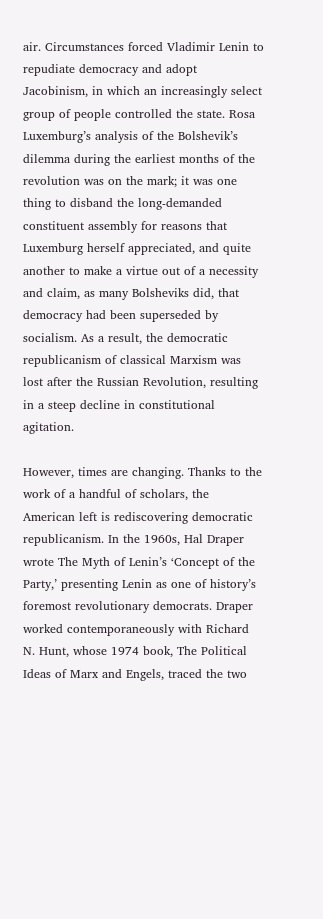air. Circumstances forced Vladimir Lenin to repudiate democracy and adopt Jacobinism, in which an increasingly select group of people controlled the state. Rosa Luxemburg’s analysis of the Bolshevik’s dilemma during the earliest months of the revolution was on the mark; it was one thing to disband the long-demanded constituent assembly for reasons that Luxemburg herself appreciated, and quite another to make a virtue out of a necessity and claim, as many Bolsheviks did, that democracy had been superseded by socialism. As a result, the democratic republicanism of classical Marxism was lost after the Russian Revolution, resulting in a steep decline in constitutional agitation.

However, times are changing. Thanks to the work of a handful of scholars, the American left is rediscovering democratic republicanism. In the 1960s, Hal Draper wrote The Myth of Lenin’s ‘Concept of the Party,’ presenting Lenin as one of history’s foremost revolutionary democrats. Draper worked contemporaneously with Richard N. Hunt, whose 1974 book, The Political Ideas of Marx and Engels, traced the two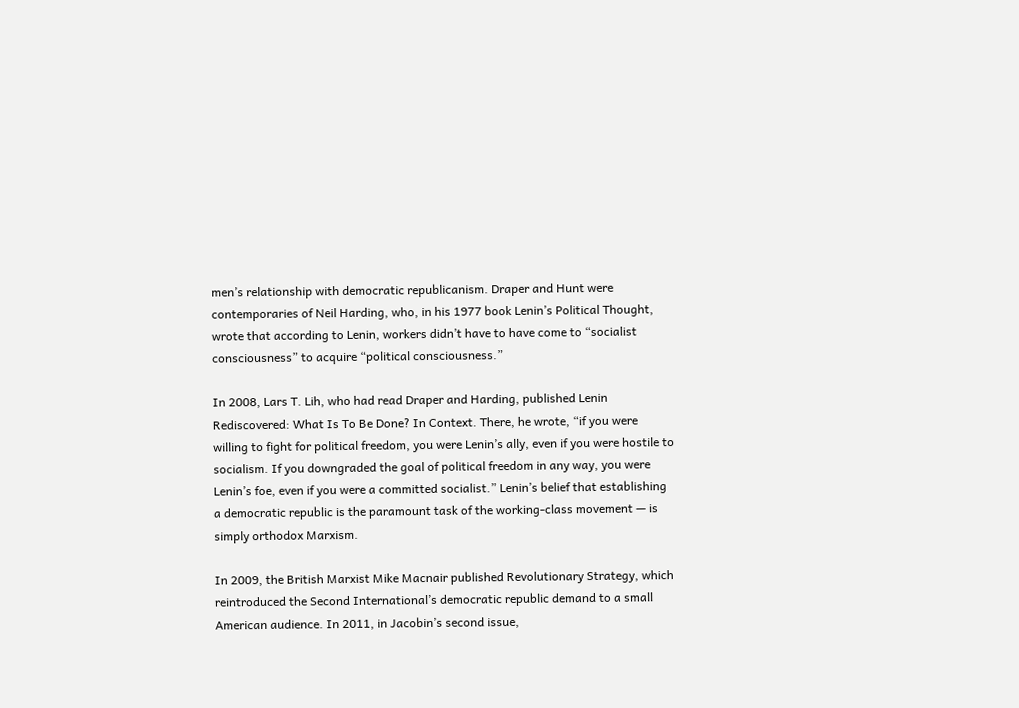men’s relationship with democratic republicanism. Draper and Hunt were contemporaries of Neil Harding, who, in his 1977 book Lenin’s Political Thought, wrote that according to Lenin, workers didn’t have to have come to “socialist consciousness” to acquire “political consciousness.”

In 2008, Lars T. Lih, who had read Draper and Harding, published Lenin Rediscovered: What Is To Be Done? In Context. There, he wrote, “if you were willing to fight for political freedom, you were Lenin’s ally, even if you were hostile to socialism. If you downgraded the goal of political freedom in any way, you were Lenin’s foe, even if you were a committed socialist.” Lenin’s belief that establishing a democratic republic is the paramount task of the working-class movement — is simply orthodox Marxism.

In 2009, the British Marxist Mike Macnair published Revolutionary Strategy, which reintroduced the Second International’s democratic republic demand to a small American audience. In 2011, in Jacobin’s second issue,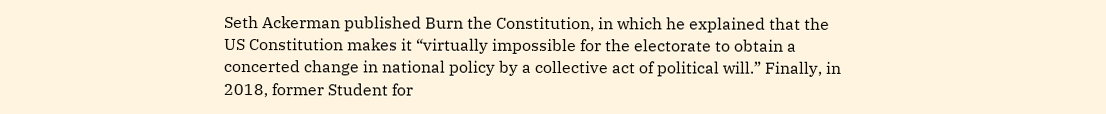Seth Ackerman published Burn the Constitution, in which he explained that the US Constitution makes it “virtually impossible for the electorate to obtain a concerted change in national policy by a collective act of political will.” Finally, in 2018, former Student for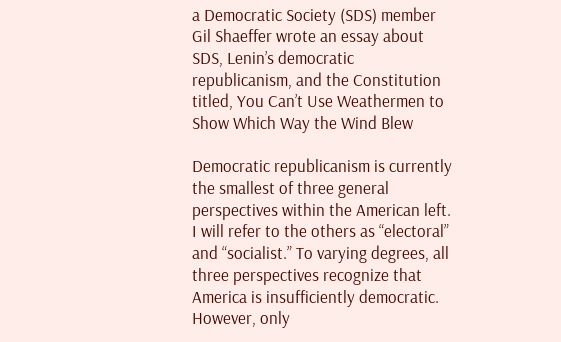a Democratic Society (SDS) member Gil Shaeffer wrote an essay about SDS, Lenin’s democratic republicanism, and the Constitution titled, You Can’t Use Weathermen to Show Which Way the Wind Blew

Democratic republicanism is currently the smallest of three general perspectives within the American left. I will refer to the others as “electoral” and “socialist.” To varying degrees, all three perspectives recognize that America is insufficiently democratic. However, only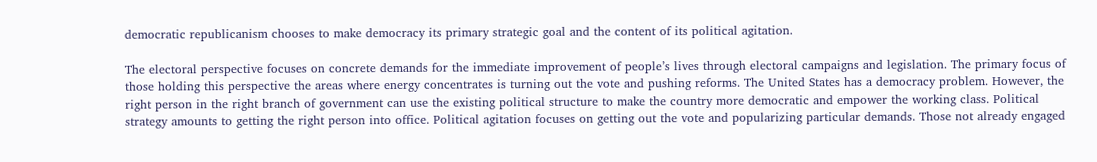democratic republicanism chooses to make democracy its primary strategic goal and the content of its political agitation.

The electoral perspective focuses on concrete demands for the immediate improvement of people’s lives through electoral campaigns and legislation. The primary focus of those holding this perspective the areas where energy concentrates is turning out the vote and pushing reforms. The United States has a democracy problem. However, the right person in the right branch of government can use the existing political structure to make the country more democratic and empower the working class. Political strategy amounts to getting the right person into office. Political agitation focuses on getting out the vote and popularizing particular demands. Those not already engaged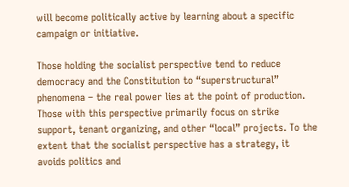will become politically active by learning about a specific campaign or initiative.

Those holding the socialist perspective tend to reduce democracy and the Constitution to “superstructural” phenomena – the real power lies at the point of production. Those with this perspective primarily focus on strike support, tenant organizing, and other “local” projects. To the extent that the socialist perspective has a strategy, it avoids politics and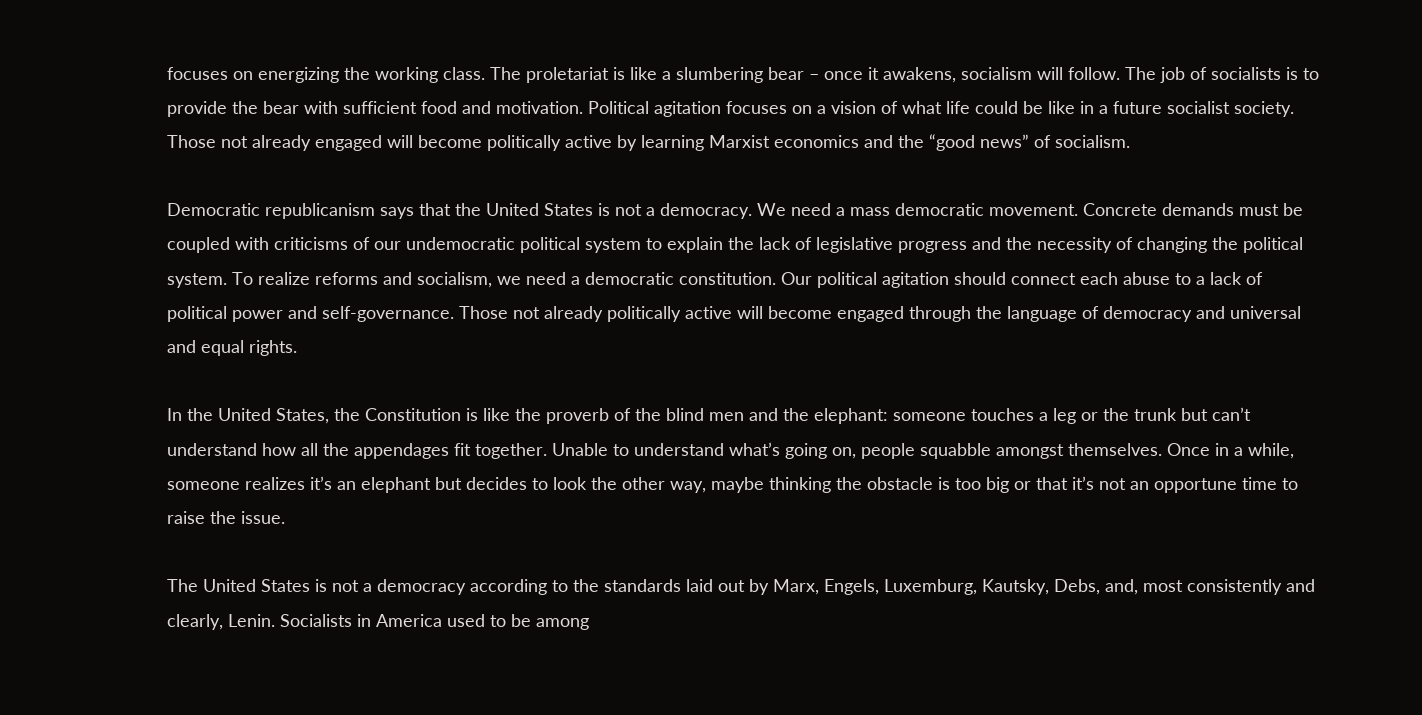focuses on energizing the working class. The proletariat is like a slumbering bear – once it awakens, socialism will follow. The job of socialists is to provide the bear with sufficient food and motivation. Political agitation focuses on a vision of what life could be like in a future socialist society. Those not already engaged will become politically active by learning Marxist economics and the “good news” of socialism.

Democratic republicanism says that the United States is not a democracy. We need a mass democratic movement. Concrete demands must be coupled with criticisms of our undemocratic political system to explain the lack of legislative progress and the necessity of changing the political system. To realize reforms and socialism, we need a democratic constitution. Our political agitation should connect each abuse to a lack of political power and self-governance. Those not already politically active will become engaged through the language of democracy and universal and equal rights.

In the United States, the Constitution is like the proverb of the blind men and the elephant: someone touches a leg or the trunk but can’t understand how all the appendages fit together. Unable to understand what’s going on, people squabble amongst themselves. Once in a while, someone realizes it’s an elephant but decides to look the other way, maybe thinking the obstacle is too big or that it’s not an opportune time to raise the issue.

The United States is not a democracy according to the standards laid out by Marx, Engels, Luxemburg, Kautsky, Debs, and, most consistently and clearly, Lenin. Socialists in America used to be among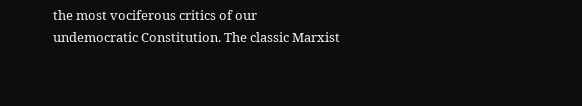the most vociferous critics of our undemocratic Constitution. The classic Marxist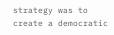strategy was to create a democratic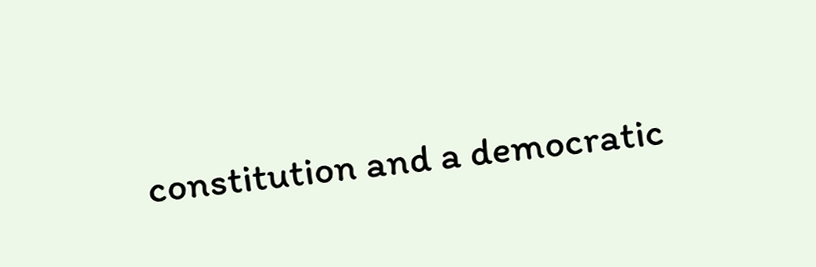constitution and a democratic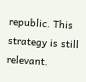republic. This strategy is still relevant.